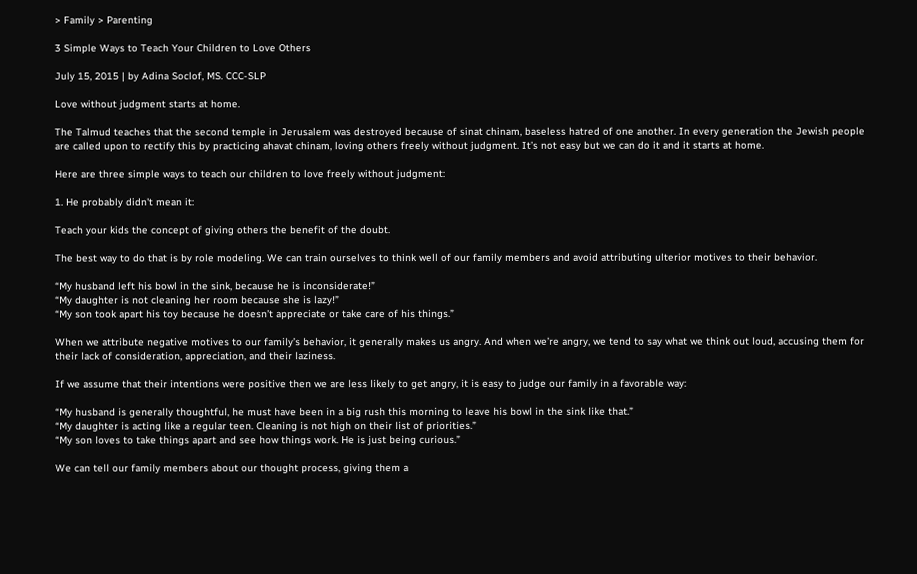> Family > Parenting

3 Simple Ways to Teach Your Children to Love Others

July 15, 2015 | by Adina Soclof, MS. CCC-SLP

Love without judgment starts at home.

The Talmud teaches that the second temple in Jerusalem was destroyed because of sinat chinam, baseless hatred of one another. In every generation the Jewish people are called upon to rectify this by practicing ahavat chinam, loving others freely without judgment. It’s not easy but we can do it and it starts at home.

Here are three simple ways to teach our children to love freely without judgment:

1. He probably didn't mean it:

Teach your kids the concept of giving others the benefit of the doubt.

The best way to do that is by role modeling. We can train ourselves to think well of our family members and avoid attributing ulterior motives to their behavior.

“My husband left his bowl in the sink, because he is inconsiderate!”
“My daughter is not cleaning her room because she is lazy!”
“My son took apart his toy because he doesn’t appreciate or take care of his things.”

When we attribute negative motives to our family’s behavior, it generally makes us angry. And when we’re angry, we tend to say what we think out loud, accusing them for their lack of consideration, appreciation, and their laziness.

If we assume that their intentions were positive then we are less likely to get angry, it is easy to judge our family in a favorable way:

“My husband is generally thoughtful, he must have been in a big rush this morning to leave his bowl in the sink like that.”
“My daughter is acting like a regular teen. Cleaning is not high on their list of priorities.”
“My son loves to take things apart and see how things work. He is just being curious.”

We can tell our family members about our thought process, giving them a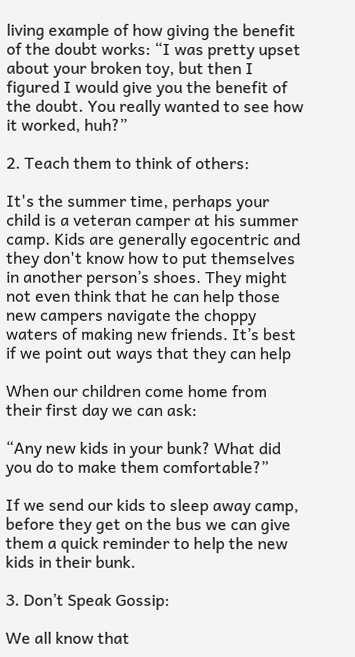living example of how giving the benefit of the doubt works: “I was pretty upset about your broken toy, but then I figured I would give you the benefit of the doubt. You really wanted to see how it worked, huh?”

2. Teach them to think of others:

It's the summer time, perhaps your child is a veteran camper at his summer camp. Kids are generally egocentric and they don't know how to put themselves in another person’s shoes. They might not even think that he can help those new campers navigate the choppy waters of making new friends. It’s best if we point out ways that they can help

When our children come home from their first day we can ask:

“Any new kids in your bunk? What did you do to make them comfortable?”

If we send our kids to sleep away camp, before they get on the bus we can give them a quick reminder to help the new kids in their bunk.

3. Don’t Speak Gossip:

We all know that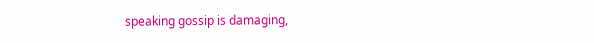speaking gossip is damaging,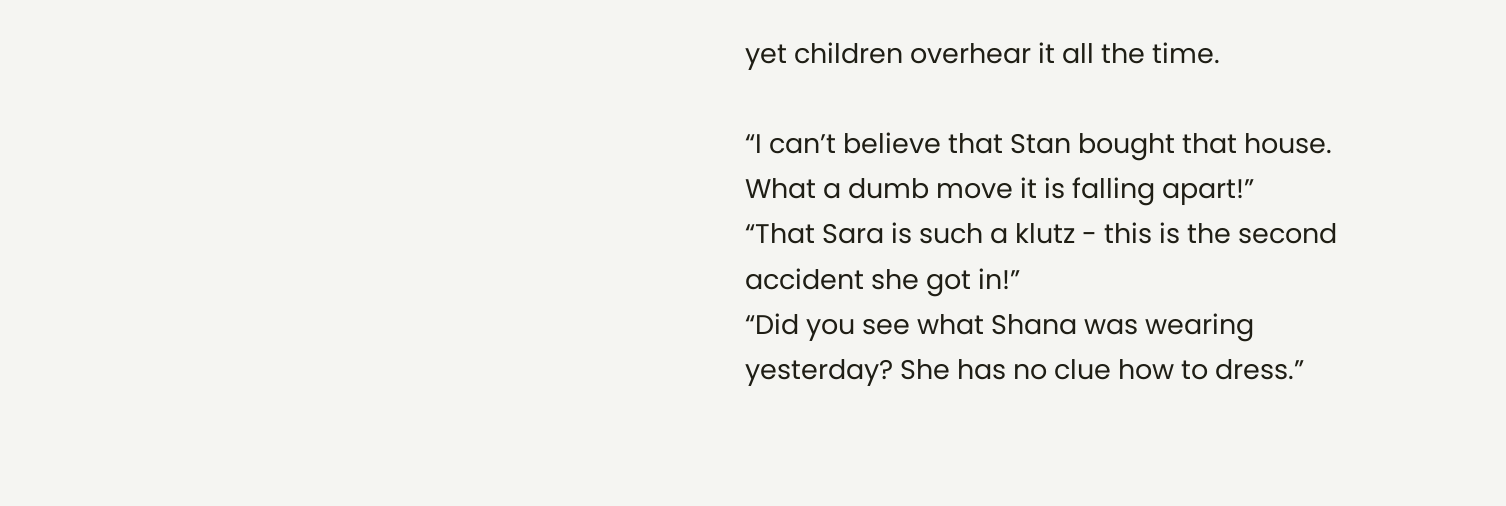yet children overhear it all the time.

“I can’t believe that Stan bought that house. What a dumb move it is falling apart!”
“That Sara is such a klutz - this is the second accident she got in!”
“Did you see what Shana was wearing yesterday? She has no clue how to dress.”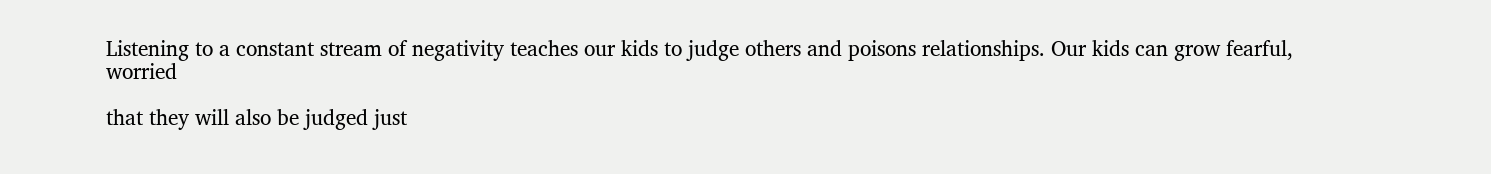Listening to a constant stream of negativity teaches our kids to judge others and poisons relationships. Our kids can grow fearful, worried

that they will also be judged just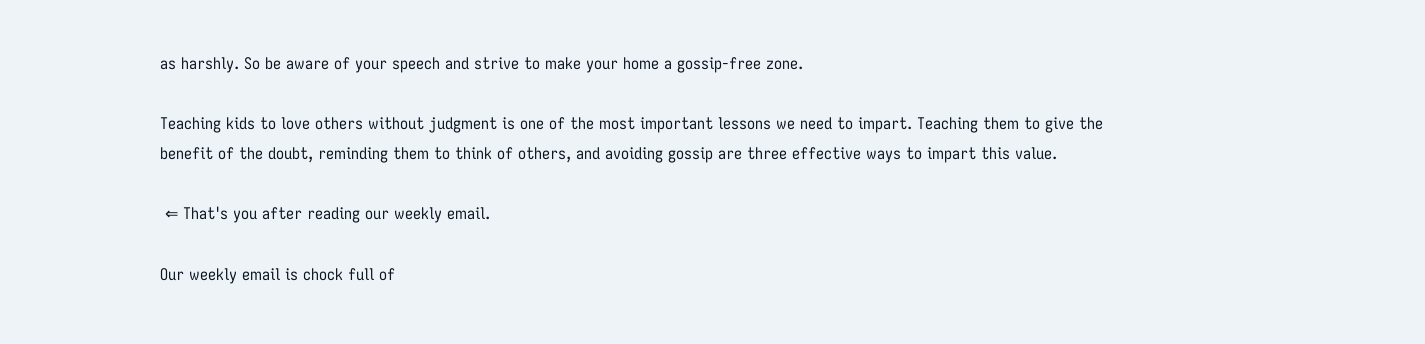as harshly. So be aware of your speech and strive to make your home a gossip-free zone.

Teaching kids to love others without judgment is one of the most important lessons we need to impart. Teaching them to give the benefit of the doubt, reminding them to think of others, and avoiding gossip are three effective ways to impart this value.

 ⇐ That's you after reading our weekly email.

Our weekly email is chock full of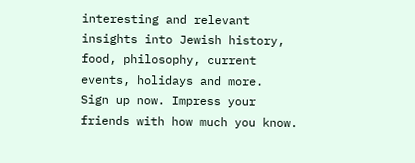interesting and relevant insights into Jewish history, food, philosophy, current events, holidays and more.
Sign up now. Impress your friends with how much you know.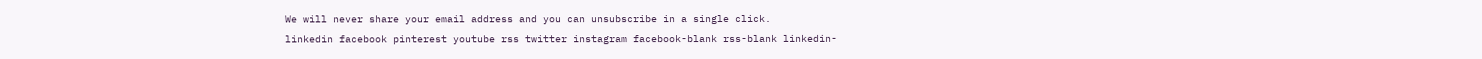We will never share your email address and you can unsubscribe in a single click.
linkedin facebook pinterest youtube rss twitter instagram facebook-blank rss-blank linkedin-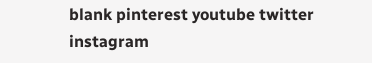blank pinterest youtube twitter instagram